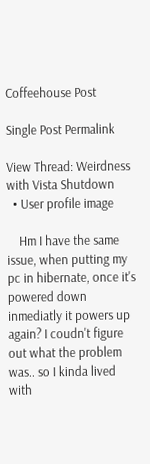Coffeehouse Post

Single Post Permalink

View Thread: Weirdness with Vista Shutdown
  • User profile image

    Hm I have the same issue, when putting my pc in hibernate, once it's powered down inmediatly it powers up again? I coudn't figure out what the problem was.. so I kinda lived with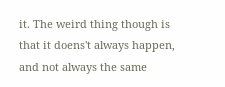it. The weird thing though is that it doens't always happen, and not always the same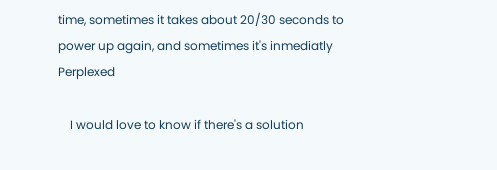time, sometimes it takes about 20/30 seconds to power up again, and sometimes it's inmediatly Perplexed

    I would love to know if there's a solution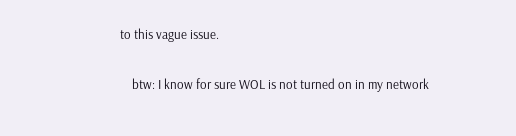to this vague issue.

    btw: I know for sure WOL is not turned on in my network